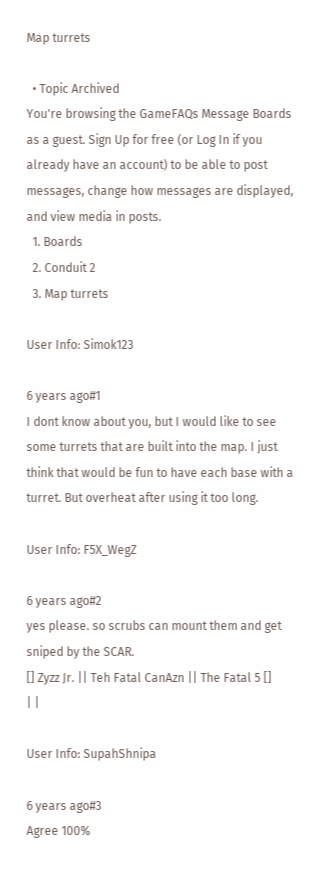Map turrets

  • Topic Archived
You're browsing the GameFAQs Message Boards as a guest. Sign Up for free (or Log In if you already have an account) to be able to post messages, change how messages are displayed, and view media in posts.
  1. Boards
  2. Conduit 2
  3. Map turrets

User Info: Simok123

6 years ago#1
I dont know about you, but I would like to see some turrets that are built into the map. I just think that would be fun to have each base with a turret. But overheat after using it too long.

User Info: F5X_WegZ

6 years ago#2
yes please. so scrubs can mount them and get sniped by the SCAR.
[] Zyzz Jr. || Teh Fatal CanAzn || The Fatal 5 []
| |

User Info: SupahShnipa

6 years ago#3
Agree 100%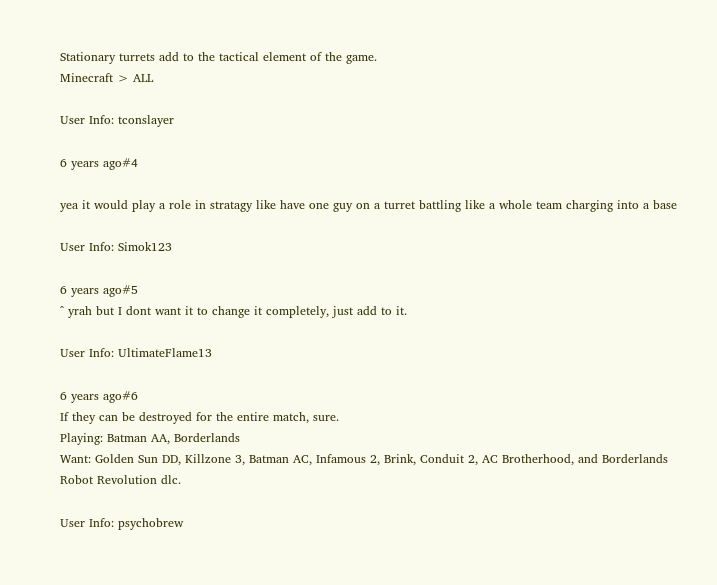Stationary turrets add to the tactical element of the game.
Minecraft > ALL

User Info: tconslayer

6 years ago#4

yea it would play a role in stratagy like have one guy on a turret battling like a whole team charging into a base

User Info: Simok123

6 years ago#5
^ yrah but I dont want it to change it completely, just add to it.

User Info: UltimateFlame13

6 years ago#6
If they can be destroyed for the entire match, sure.
Playing: Batman AA, Borderlands
Want: Golden Sun DD, Killzone 3, Batman AC, Infamous 2, Brink, Conduit 2, AC Brotherhood, and Borderlands Robot Revolution dlc.

User Info: psychobrew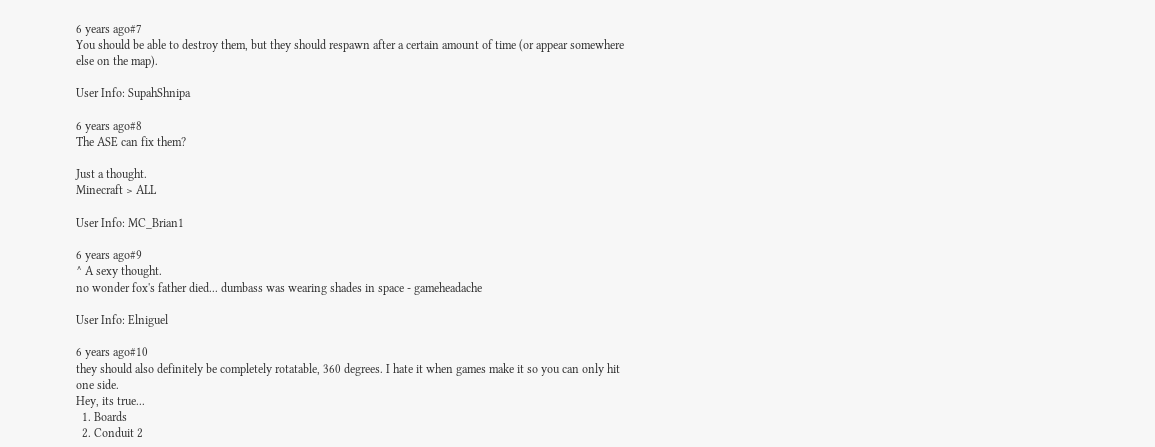6 years ago#7
You should be able to destroy them, but they should respawn after a certain amount of time (or appear somewhere else on the map).

User Info: SupahShnipa

6 years ago#8
The ASE can fix them?

Just a thought.
Minecraft > ALL

User Info: MC_Brian1

6 years ago#9
^ A sexy thought.
no wonder fox's father died... dumbass was wearing shades in space - gameheadache

User Info: Elniguel

6 years ago#10
they should also definitely be completely rotatable, 360 degrees. I hate it when games make it so you can only hit one side.
Hey, its true...
  1. Boards
  2. Conduit 2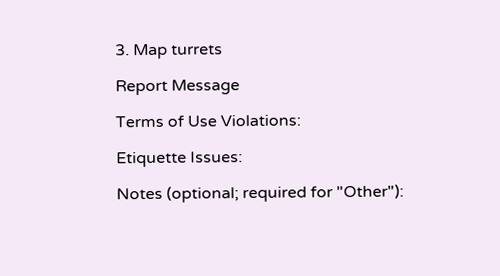3. Map turrets

Report Message

Terms of Use Violations:

Etiquette Issues:

Notes (optional; required for "Other"):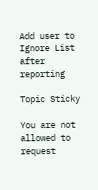Add user to Ignore List after reporting

Topic Sticky

You are not allowed to request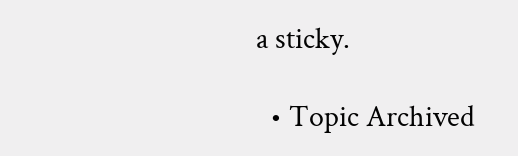a sticky.

  • Topic Archived